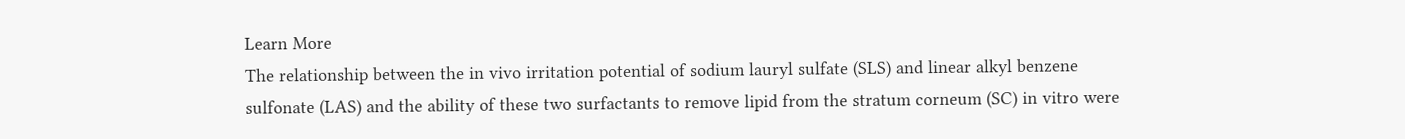Learn More
The relationship between the in vivo irritation potential of sodium lauryl sulfate (SLS) and linear alkyl benzene sulfonate (LAS) and the ability of these two surfactants to remove lipid from the stratum corneum (SC) in vitro were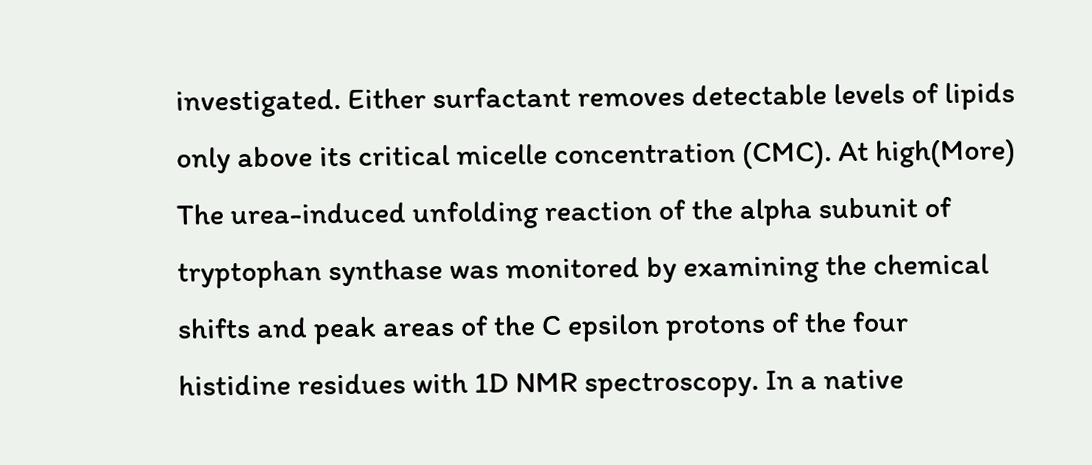investigated. Either surfactant removes detectable levels of lipids only above its critical micelle concentration (CMC). At high(More)
The urea-induced unfolding reaction of the alpha subunit of tryptophan synthase was monitored by examining the chemical shifts and peak areas of the C epsilon protons of the four histidine residues with 1D NMR spectroscopy. In a native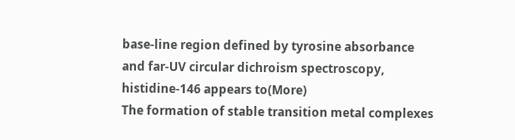base-line region defined by tyrosine absorbance and far-UV circular dichroism spectroscopy, histidine-146 appears to(More)
The formation of stable transition metal complexes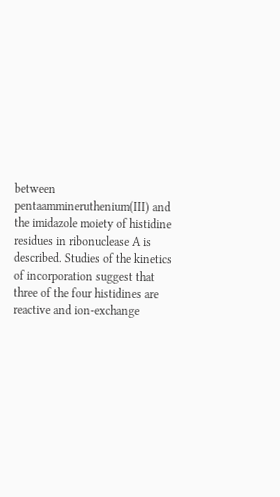between pentaammineruthenium(III) and the imidazole moiety of histidine residues in ribonuclease A is described. Studies of the kinetics of incorporation suggest that three of the four histidines are reactive and ion-exchange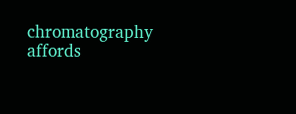chromatography affords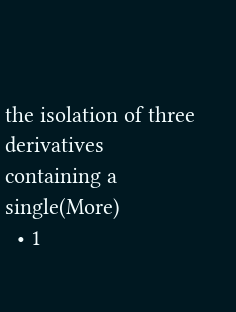the isolation of three derivatives containing a single(More)
  • 1